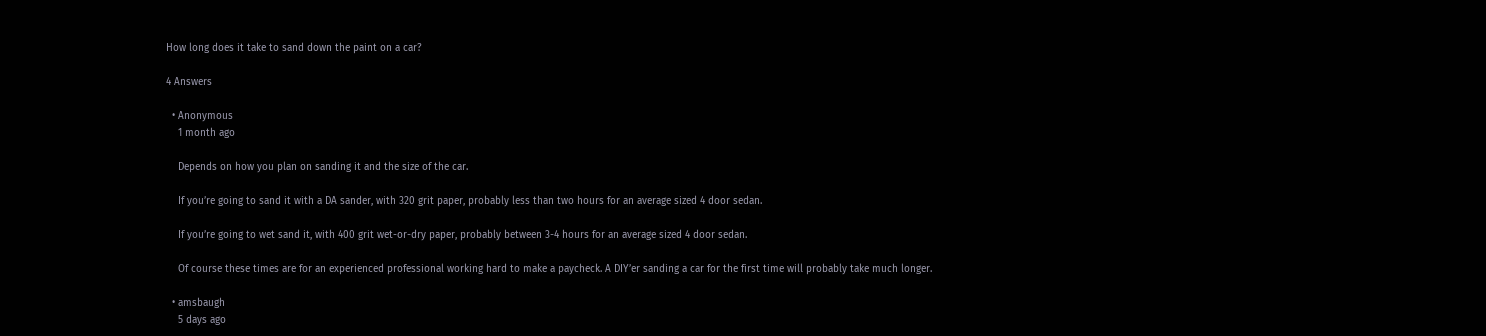How long does it take to sand down the paint on a car?

4 Answers

  • Anonymous
    1 month ago

    Depends on how you plan on sanding it and the size of the car.

    If you’re going to sand it with a DA sander, with 320 grit paper, probably less than two hours for an average sized 4 door sedan.

    If you’re going to wet sand it, with 400 grit wet-or-dry paper, probably between 3-4 hours for an average sized 4 door sedan.

    Of course these times are for an experienced professional working hard to make a paycheck. A DIY’er sanding a car for the first time will probably take much longer.

  • amsbaugh
    5 days ago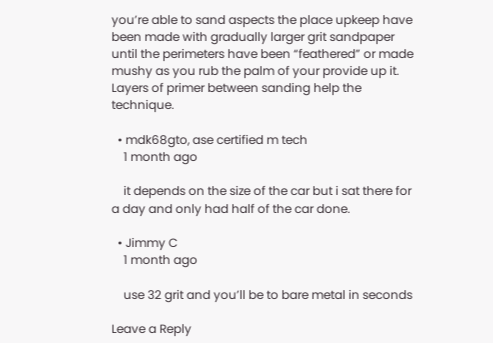you’re able to sand aspects the place upkeep have been made with gradually larger grit sandpaper until the perimeters have been “feathered” or made mushy as you rub the palm of your provide up it. Layers of primer between sanding help the technique.

  • mdk68gto, ase certified m tech
    1 month ago

    it depends on the size of the car but i sat there for a day and only had half of the car done.

  • Jimmy C
    1 month ago

    use 32 grit and you’ll be to bare metal in seconds

Leave a Reply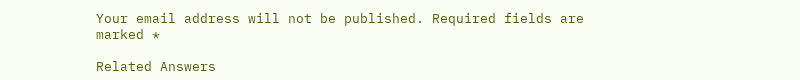Your email address will not be published. Required fields are marked *

Related Answers